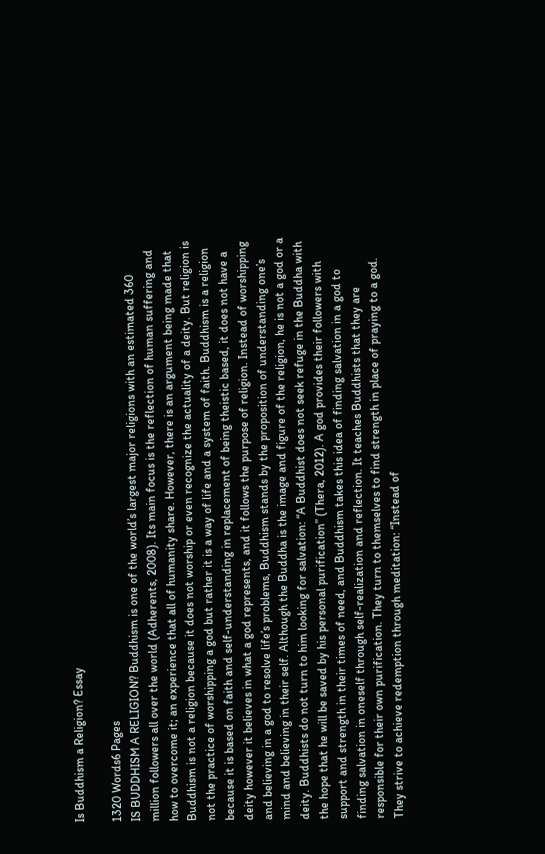Is Buddhism a Religion? Essay

1320 Words6 Pages
IS BUDDHISM A RELIGION? Buddhism is one of the world’s largest major religions with an estimated 360 million followers all over the world (Adherents, 2008). Its main focus is the reflection of human suffering and how to overcome it; an experience that all of humanity share. However, there is an argument being made that Buddhism is not a religion because it does not worship or even recognize the actuality of a deity. But religion is not the practice of worshipping a god but rather it is a way of life and a system of faith. Buddhism is a religion because it is based on faith and self-understanding in replacement of being theistic based, it does not have a deity however it believes in what a god represents, and it follows the purpose of religion. Instead of worshipping and believing in a god to resolve life’s problems, Buddhism stands by the proposition of understanding one’s mind and believing in their self. Although the Buddha is the image and figure of the religion, he is not a god or a deity. Buddhists do not turn to him looking for salvation: “A Buddhist does not seek refuge in the Buddha with the hope that he will be saved by his personal purification” (Thera, 2012). A god provides their followers with support and strength in their times of need, and Buddhism takes this idea of finding salvation in a god to finding salvation in oneself through self-realization and reflection. It teaches Buddhists that they are responsible for their own purification. They turn to themselves to find strength in place of praying to a god. They strive to achieve redemption through meditation: “Instead of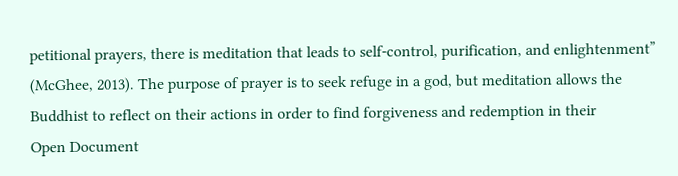petitional prayers, there is meditation that leads to self-control, purification, and enlightenment” (McGhee, 2013). The purpose of prayer is to seek refuge in a god, but meditation allows the Buddhist to reflect on their actions in order to find forgiveness and redemption in their
Open Document